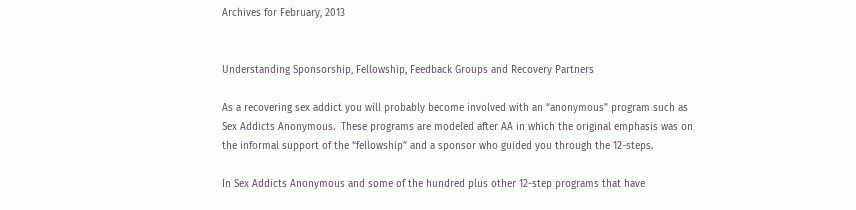Archives for February, 2013


Understanding Sponsorship, Fellowship, Feedback Groups and Recovery Partners

As a recovering sex addict you will probably become involved with an “anonymous” program such as Sex Addicts Anonymous.  These programs are modeled after AA in which the original emphasis was on the informal support of the “fellowship” and a sponsor who guided you through the 12-steps.

In Sex Addicts Anonymous and some of the hundred plus other 12-step programs that have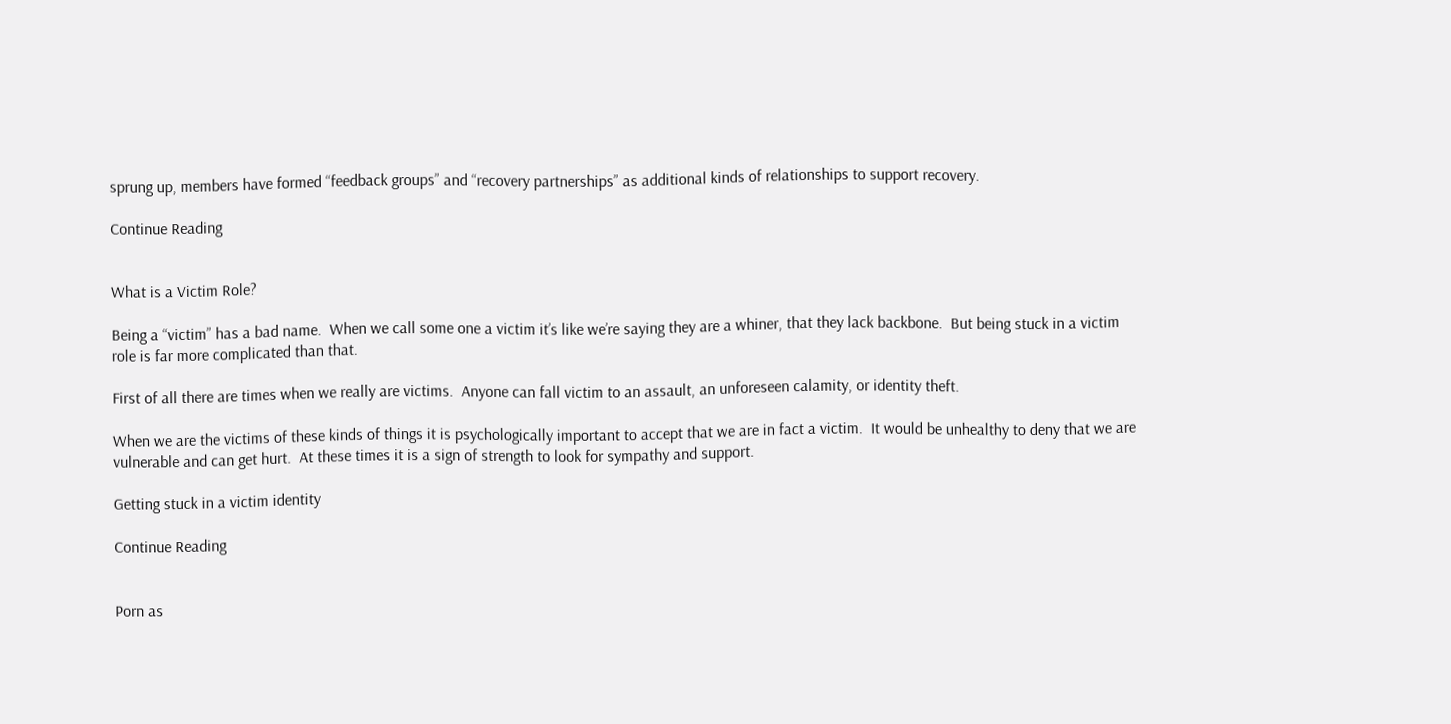sprung up, members have formed “feedback groups” and “recovery partnerships” as additional kinds of relationships to support recovery.

Continue Reading


What is a Victim Role?

Being a “victim” has a bad name.  When we call some one a victim it’s like we’re saying they are a whiner, that they lack backbone.  But being stuck in a victim role is far more complicated than that.

First of all there are times when we really are victims.  Anyone can fall victim to an assault, an unforeseen calamity, or identity theft.

When we are the victims of these kinds of things it is psychologically important to accept that we are in fact a victim.  It would be unhealthy to deny that we are vulnerable and can get hurt.  At these times it is a sign of strength to look for sympathy and support.

Getting stuck in a victim identity

Continue Reading


Porn as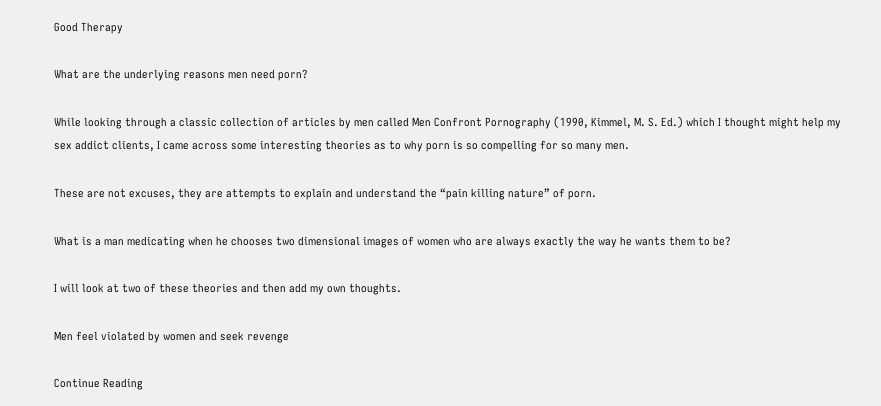Good Therapy

What are the underlying reasons men need porn?

While looking through a classic collection of articles by men called Men Confront Pornography (1990, Kimmel, M. S. Ed.) which I thought might help my sex addict clients, I came across some interesting theories as to why porn is so compelling for so many men.

These are not excuses, they are attempts to explain and understand the “pain killing nature” of porn.

What is a man medicating when he chooses two dimensional images of women who are always exactly the way he wants them to be?

I will look at two of these theories and then add my own thoughts.

Men feel violated by women and seek revenge

Continue Reading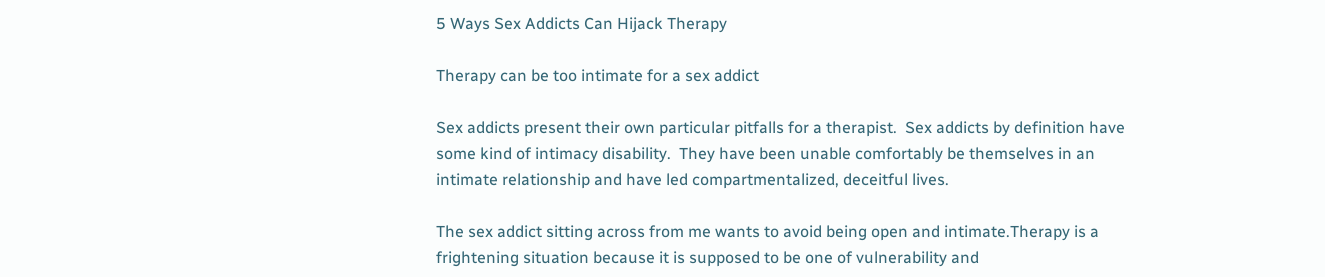5 Ways Sex Addicts Can Hijack Therapy

Therapy can be too intimate for a sex addict

Sex addicts present their own particular pitfalls for a therapist.  Sex addicts by definition have some kind of intimacy disability.  They have been unable comfortably be themselves in an intimate relationship and have led compartmentalized, deceitful lives.

The sex addict sitting across from me wants to avoid being open and intimate.Therapy is a frightening situation because it is supposed to be one of vulnerability and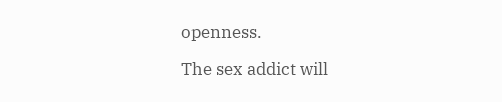openness.

The sex addict will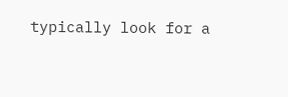typically look for a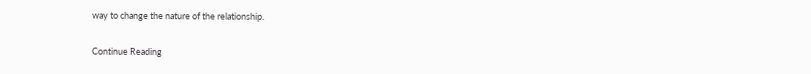way to change the nature of the relationship.

Continue Reading